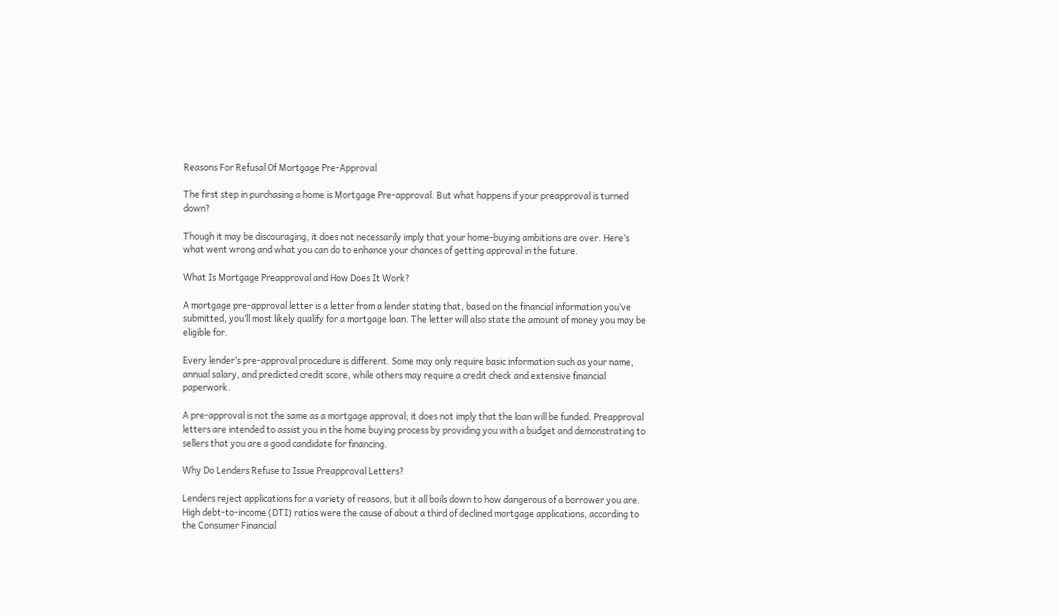Reasons For Refusal Of Mortgage Pre-Approval

The first step in purchasing a home is Mortgage Pre-approval. But what happens if your preapproval is turned down?

Though it may be discouraging, it does not necessarily imply that your home-buying ambitions are over. Here’s what went wrong and what you can do to enhance your chances of getting approval in the future.

What Is Mortgage Preapproval and How Does It Work?

A mortgage pre-approval letter is a letter from a lender stating that, based on the financial information you’ve submitted, you’ll most likely qualify for a mortgage loan. The letter will also state the amount of money you may be eligible for.

Every lender’s pre-approval procedure is different. Some may only require basic information such as your name, annual salary, and predicted credit score, while others may require a credit check and extensive financial paperwork.

A pre-approval is not the same as a mortgage approval; it does not imply that the loan will be funded. Preapproval letters are intended to assist you in the home buying process by providing you with a budget and demonstrating to sellers that you are a good candidate for financing.

Why Do Lenders Refuse to Issue Preapproval Letters?

Lenders reject applications for a variety of reasons, but it all boils down to how dangerous of a borrower you are. High debt-to-income (DTI) ratios were the cause of about a third of declined mortgage applications, according to the Consumer Financial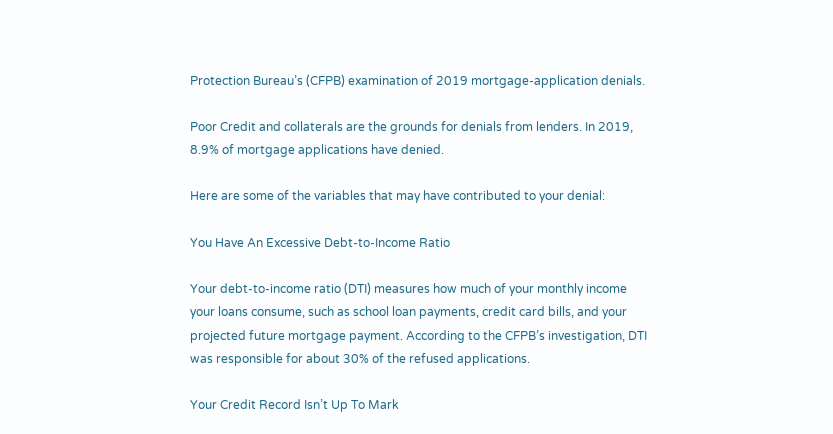Protection Bureau’s (CFPB) examination of 2019 mortgage-application denials.

Poor Credit and collaterals are the grounds for denials from lenders. In 2019, 8.9% of mortgage applications have denied.

Here are some of the variables that may have contributed to your denial:

You Have An Excessive Debt-to-Income Ratio

Your debt-to-income ratio (DTI) measures how much of your monthly income your loans consume, such as school loan payments, credit card bills, and your projected future mortgage payment. According to the CFPB’s investigation, DTI was responsible for about 30% of the refused applications.

Your Credit Record Isn’t Up To Mark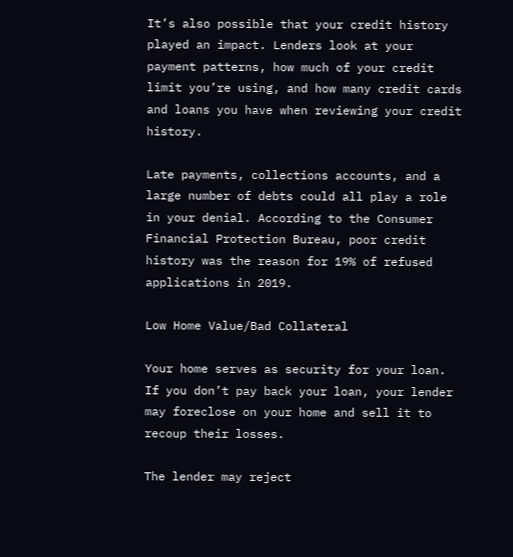It’s also possible that your credit history played an impact. Lenders look at your payment patterns, how much of your credit limit you’re using, and how many credit cards and loans you have when reviewing your credit history.

Late payments, collections accounts, and a large number of debts could all play a role in your denial. According to the Consumer Financial Protection Bureau, poor credit history was the reason for 19% of refused applications in 2019.

Low Home Value/Bad Collateral

Your home serves as security for your loan. If you don’t pay back your loan, your lender may foreclose on your home and sell it to recoup their losses.

The lender may reject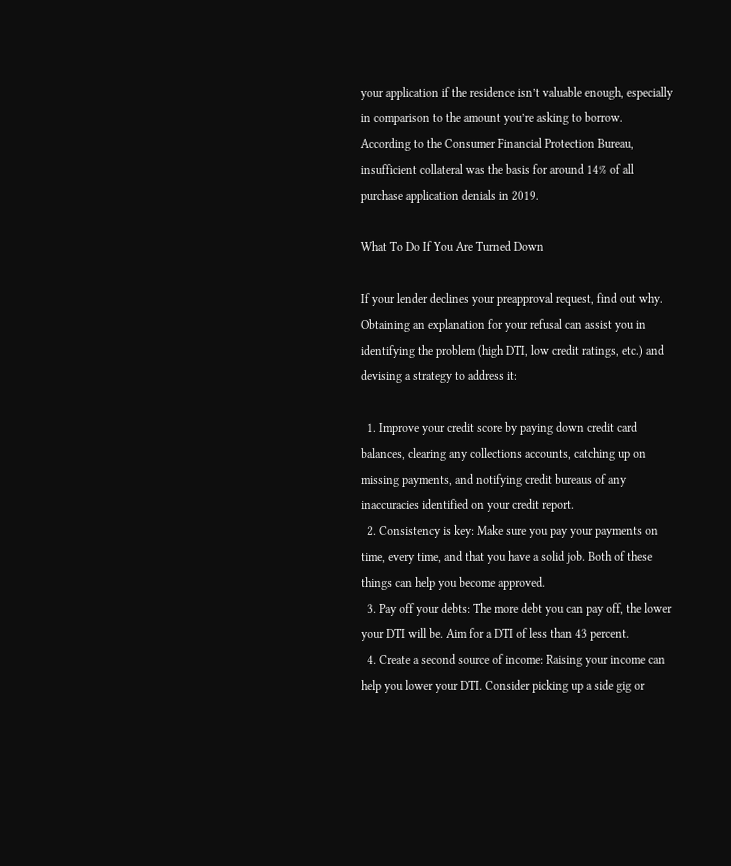your application if the residence isn’t valuable enough, especially in comparison to the amount you’re asking to borrow. According to the Consumer Financial Protection Bureau, insufficient collateral was the basis for around 14% of all purchase application denials in 2019.

What To Do If You Are Turned Down

If your lender declines your preapproval request, find out why. Obtaining an explanation for your refusal can assist you in identifying the problem (high DTI, low credit ratings, etc.) and devising a strategy to address it:

  1. Improve your credit score by paying down credit card balances, clearing any collections accounts, catching up on missing payments, and notifying credit bureaus of any inaccuracies identified on your credit report.
  2. Consistency is key: Make sure you pay your payments on time, every time, and that you have a solid job. Both of these things can help you become approved.
  3. Pay off your debts: The more debt you can pay off, the lower your DTI will be. Aim for a DTI of less than 43 percent.
  4. Create a second source of income: Raising your income can help you lower your DTI. Consider picking up a side gig or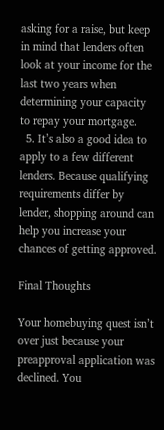asking for a raise, but keep in mind that lenders often look at your income for the last two years when determining your capacity to repay your mortgage.
  5. It’s also a good idea to apply to a few different lenders. Because qualifying requirements differ by lender, shopping around can help you increase your chances of getting approved.

Final Thoughts

Your homebuying quest isn’t over just because your preapproval application was declined. You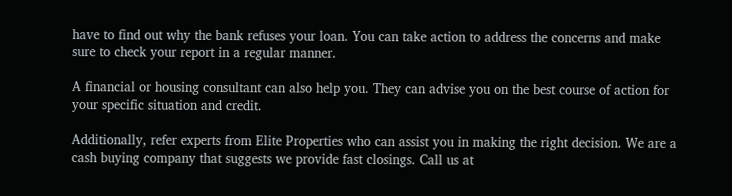have to find out why the bank refuses your loan. You can take action to address the concerns and make sure to check your report in a regular manner.

A financial or housing consultant can also help you. They can advise you on the best course of action for your specific situation and credit.

Additionally, refer experts from Elite Properties who can assist you in making the right decision. We are a cash buying company that suggests we provide fast closings. Call us at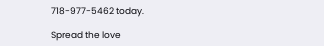718-977-5462 today.

Spread the love